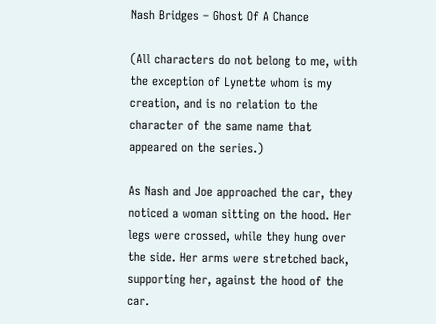Nash Bridges – Ghost Of A Chance

(All characters do not belong to me, with the exception of Lynette whom is my creation, and is no relation to the character of the same name that appeared on the series.)

As Nash and Joe approached the car, they noticed a woman sitting on the hood. Her legs were crossed, while they hung over the side. Her arms were stretched back, supporting her, against the hood of the car.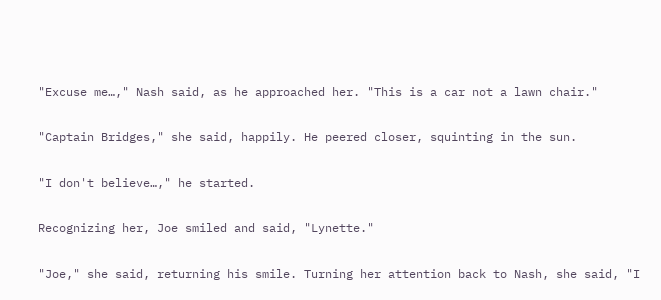"Excuse me…," Nash said, as he approached her. "This is a car not a lawn chair."

"Captain Bridges," she said, happily. He peered closer, squinting in the sun.

"I don't believe…," he started.

Recognizing her, Joe smiled and said, "Lynette."

"Joe," she said, returning his smile. Turning her attention back to Nash, she said, "I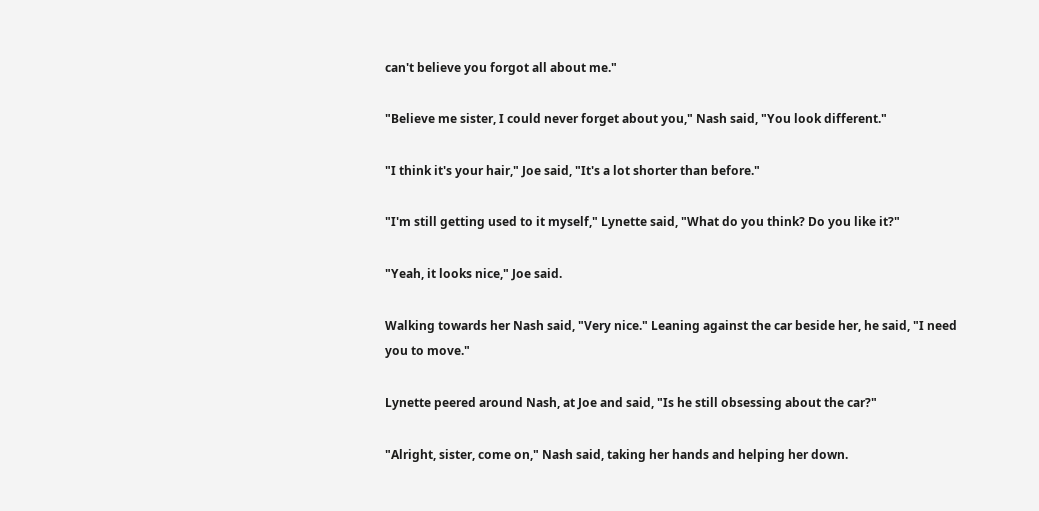can't believe you forgot all about me."

"Believe me sister, I could never forget about you," Nash said, "You look different."

"I think it's your hair," Joe said, "It's a lot shorter than before."

"I'm still getting used to it myself," Lynette said, "What do you think? Do you like it?"

"Yeah, it looks nice," Joe said.

Walking towards her Nash said, "Very nice." Leaning against the car beside her, he said, "I need you to move."

Lynette peered around Nash, at Joe and said, "Is he still obsessing about the car?"

"Alright, sister, come on," Nash said, taking her hands and helping her down.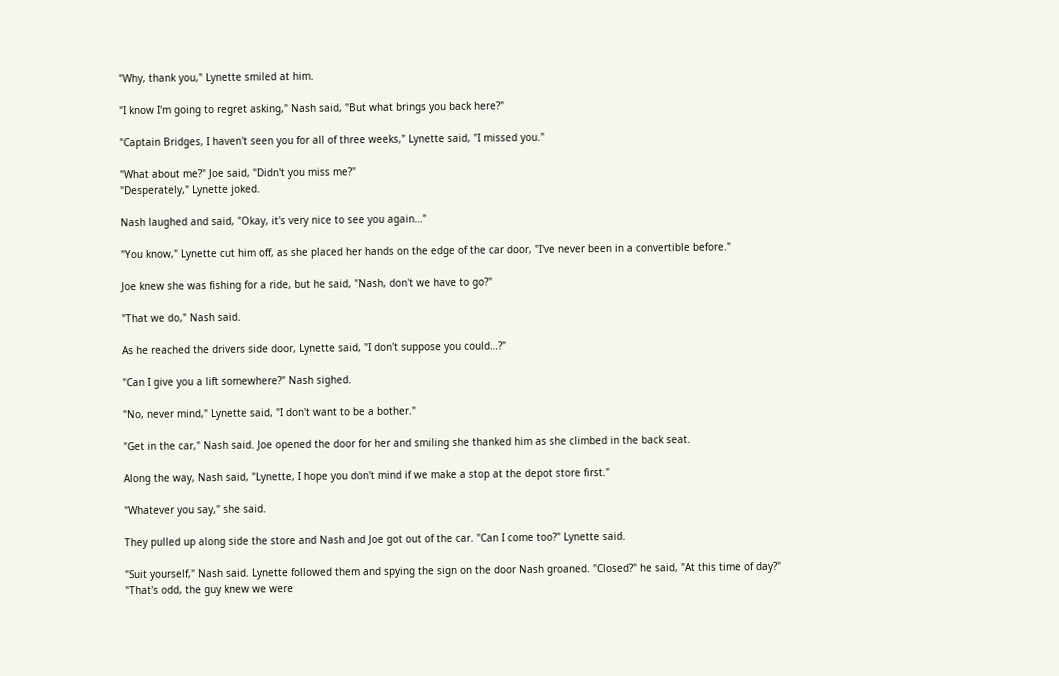"Why, thank you," Lynette smiled at him.

"I know I'm going to regret asking," Nash said, "But what brings you back here?"

"Captain Bridges, I haven't seen you for all of three weeks," Lynette said, "I missed you."

"What about me?" Joe said, "Didn't you miss me?"
"Desperately," Lynette joked.

Nash laughed and said, "Okay, it's very nice to see you again…"

"You know," Lynette cut him off, as she placed her hands on the edge of the car door, "I've never been in a convertible before."

Joe knew she was fishing for a ride, but he said, "Nash, don't we have to go?"

"That we do," Nash said.

As he reached the drivers side door, Lynette said, "I don't suppose you could…?"

"Can I give you a lift somewhere?" Nash sighed.

"No, never mind," Lynette said, "I don't want to be a bother."

"Get in the car," Nash said. Joe opened the door for her and smiling she thanked him as she climbed in the back seat.

Along the way, Nash said, "Lynette, I hope you don't mind if we make a stop at the depot store first."

"Whatever you say," she said.

They pulled up along side the store and Nash and Joe got out of the car. "Can I come too?" Lynette said.

"Suit yourself," Nash said. Lynette followed them and spying the sign on the door Nash groaned. "Closed?" he said, "At this time of day?"
"That's odd, the guy knew we were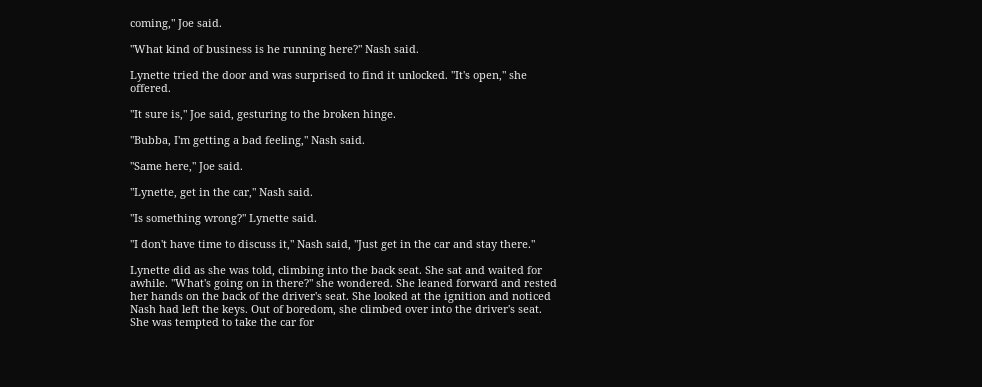coming," Joe said.

"What kind of business is he running here?" Nash said.

Lynette tried the door and was surprised to find it unlocked. "It's open," she offered.

"It sure is," Joe said, gesturing to the broken hinge.

"Bubba, I'm getting a bad feeling," Nash said.

"Same here," Joe said.

"Lynette, get in the car," Nash said.

"Is something wrong?" Lynette said.

"I don't have time to discuss it," Nash said, "Just get in the car and stay there."

Lynette did as she was told, climbing into the back seat. She sat and waited for awhile. "What's going on in there?" she wondered. She leaned forward and rested her hands on the back of the driver's seat. She looked at the ignition and noticed Nash had left the keys. Out of boredom, she climbed over into the driver's seat. She was tempted to take the car for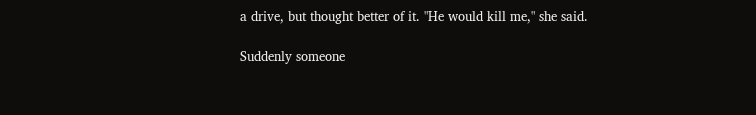a drive, but thought better of it. "He would kill me," she said.

Suddenly someone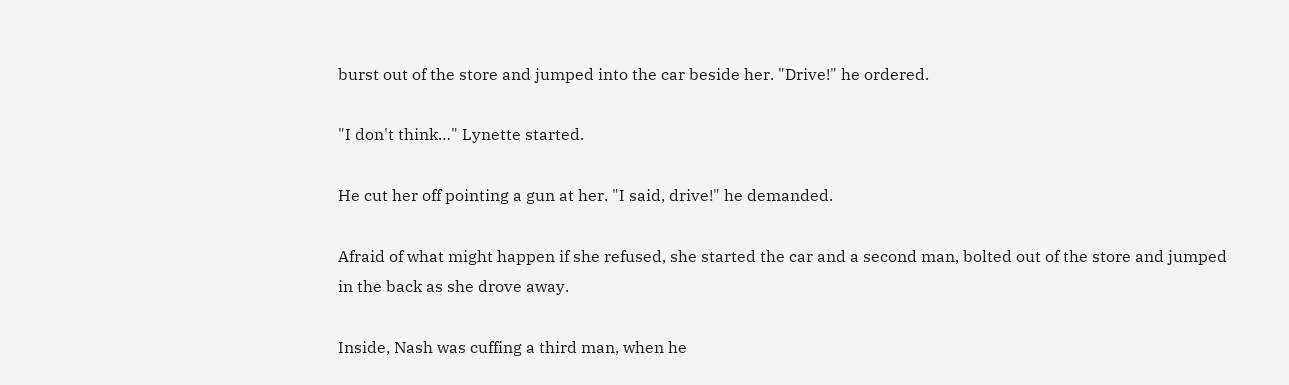burst out of the store and jumped into the car beside her. "Drive!" he ordered.

"I don't think…" Lynette started.

He cut her off pointing a gun at her. "I said, drive!" he demanded.

Afraid of what might happen if she refused, she started the car and a second man, bolted out of the store and jumped in the back as she drove away.

Inside, Nash was cuffing a third man, when he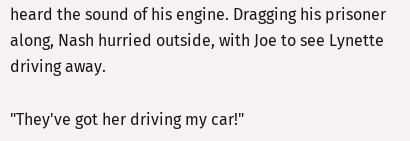heard the sound of his engine. Dragging his prisoner along, Nash hurried outside, with Joe to see Lynette driving away.

"They've got her driving my car!"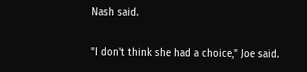Nash said.

"I don't think she had a choice," Joe said.